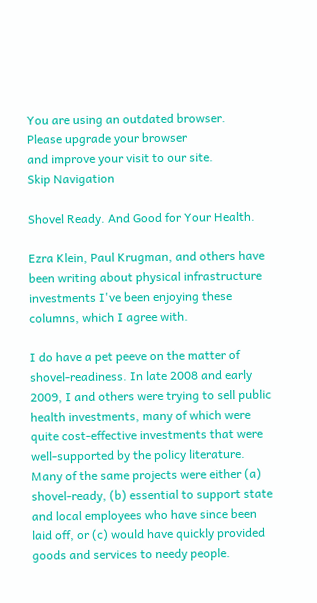You are using an outdated browser.
Please upgrade your browser
and improve your visit to our site.
Skip Navigation

Shovel Ready. And Good for Your Health.

Ezra Klein, Paul Krugman, and others have been writing about physical infrastructure investments I've been enjoying these columns, which I agree with.

I do have a pet peeve on the matter of shovel-readiness. In late 2008 and early 2009, I and others were trying to sell public health investments, many of which were quite cost-effective investments that were well-supported by the policy literature. Many of the same projects were either (a) shovel-ready, (b) essential to support state and local employees who have since been laid off, or (c) would have quickly provided goods and services to needy people.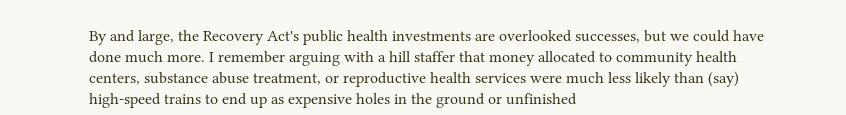By and large, the Recovery Act's public health investments are overlooked successes, but we could have done much more. I remember arguing with a hill staffer that money allocated to community health centers, substance abuse treatment, or reproductive health services were much less likely than (say) high-speed trains to end up as expensive holes in the ground or unfinished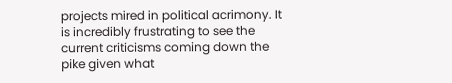projects mired in political acrimony. It is incredibly frustrating to see the current criticisms coming down the pike given what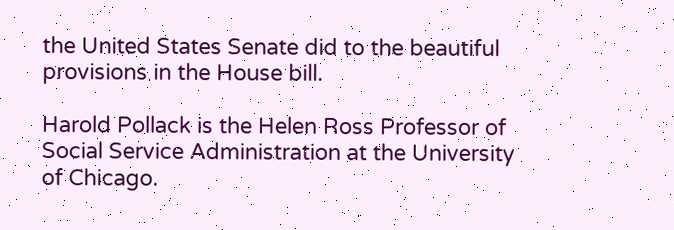the United States Senate did to the beautiful provisions in the House bill.

Harold Pollack is the Helen Ross Professor of Social Service Administration at the University of Chicago.